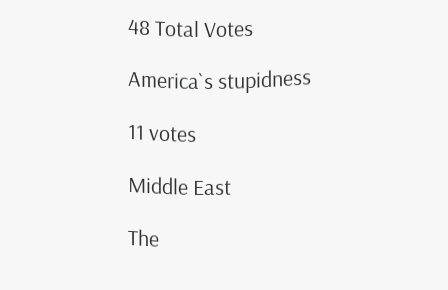48 Total Votes

America`s stupidness

11 votes

Middle East

The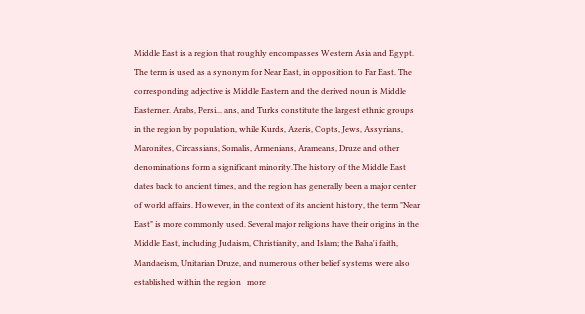Middle East is a region that roughly encompasses Western Asia and Egypt. The term is used as a synonym for Near East, in opposition to Far East. The corresponding adjective is Middle Eastern and the derived noun is Middle Easterner. Arabs, Persi... ans, and Turks constitute the largest ethnic groups in the region by population, while Kurds, Azeris, Copts, Jews, Assyrians, Maronites, Circassians, Somalis, Armenians, Arameans, Druze and other denominations form a significant minority.The history of the Middle East dates back to ancient times, and the region has generally been a major center of world affairs. However, in the context of its ancient history, the term "Near East" is more commonly used. Several major religions have their origins in the Middle East, including Judaism, Christianity, and Islam; the Baha'i faith, Mandaeism, Unitarian Druze, and numerous other belief systems were also established within the region   more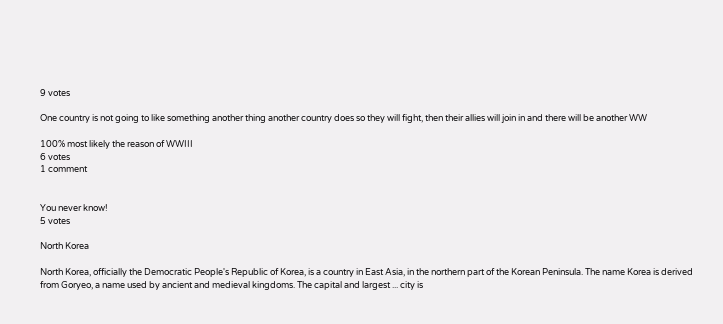9 votes

One country is not going to like something another thing another country does so they will fight, then their allies will join in and there will be another WW

100% most likely the reason of WWIII
6 votes
1 comment


You never know!
5 votes

North Korea

North Korea, officially the Democratic People's Republic of Korea, is a country in East Asia, in the northern part of the Korean Peninsula. The name Korea is derived from Goryeo, a name used by ancient and medieval kingdoms. The capital and largest ... city is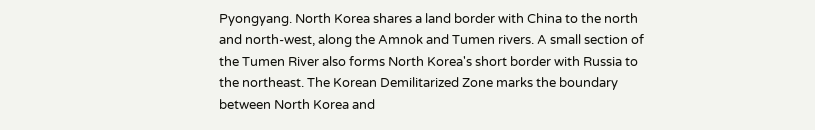Pyongyang. North Korea shares a land border with China to the north and north-west, along the Amnok and Tumen rivers. A small section of the Tumen River also forms North Korea's short border with Russia to the northeast. The Korean Demilitarized Zone marks the boundary between North Korea and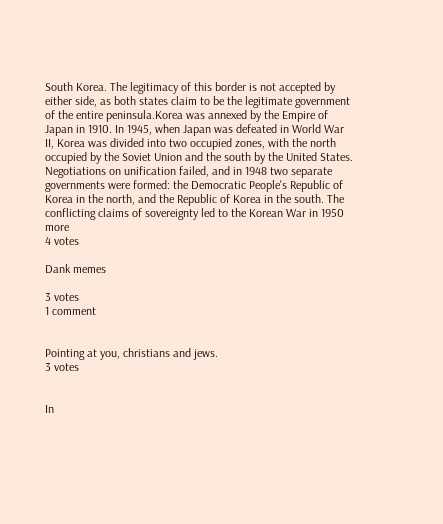South Korea. The legitimacy of this border is not accepted by either side, as both states claim to be the legitimate government of the entire peninsula.Korea was annexed by the Empire of Japan in 1910. In 1945, when Japan was defeated in World War II, Korea was divided into two occupied zones, with the north occupied by the Soviet Union and the south by the United States. Negotiations on unification failed, and in 1948 two separate governments were formed: the Democratic People's Republic of Korea in the north, and the Republic of Korea in the south. The conflicting claims of sovereignty led to the Korean War in 1950   more
4 votes

Dank memes

3 votes
1 comment


Pointing at you, christians and jews.
3 votes


In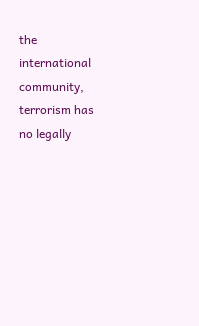the international community, terrorism has no legally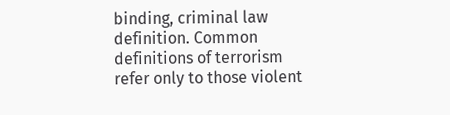binding, criminal law definition. Common definitions of terrorism refer only to those violent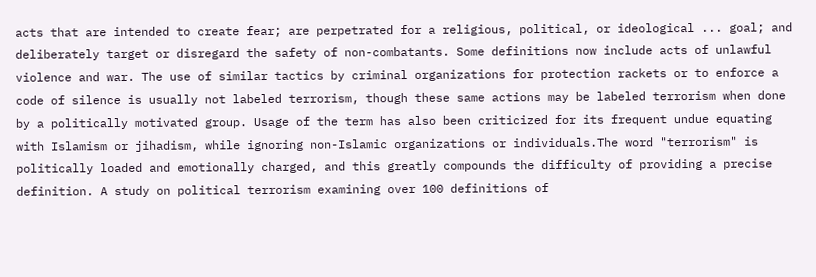acts that are intended to create fear; are perpetrated for a religious, political, or ideological ... goal; and deliberately target or disregard the safety of non-combatants. Some definitions now include acts of unlawful violence and war. The use of similar tactics by criminal organizations for protection rackets or to enforce a code of silence is usually not labeled terrorism, though these same actions may be labeled terrorism when done by a politically motivated group. Usage of the term has also been criticized for its frequent undue equating with Islamism or jihadism, while ignoring non-Islamic organizations or individuals.The word "terrorism" is politically loaded and emotionally charged, and this greatly compounds the difficulty of providing a precise definition. A study on political terrorism examining over 100 definitions of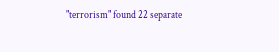"terrorism" found 22 separate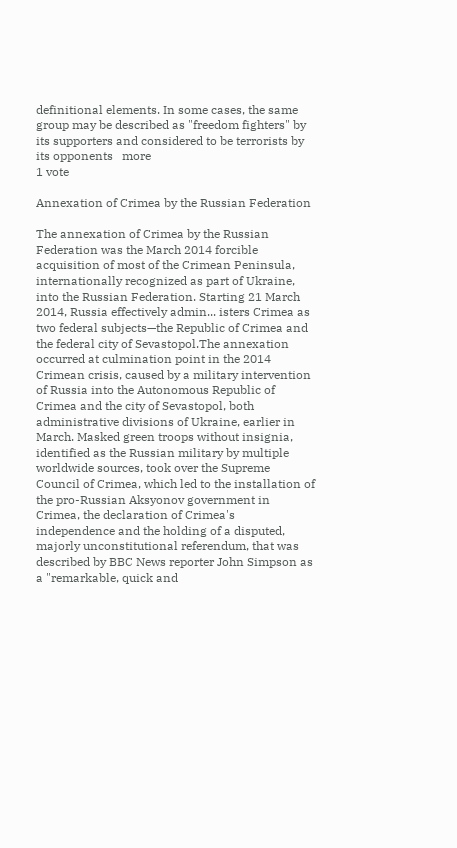definitional elements. In some cases, the same group may be described as "freedom fighters" by its supporters and considered to be terrorists by its opponents   more
1 vote

Annexation of Crimea by the Russian Federation

The annexation of Crimea by the Russian Federation was the March 2014 forcible acquisition of most of the Crimean Peninsula, internationally recognized as part of Ukraine, into the Russian Federation. Starting 21 March 2014, Russia effectively admin... isters Crimea as two federal subjects—the Republic of Crimea and the federal city of Sevastopol.The annexation occurred at culmination point in the 2014 Crimean crisis, caused by a military intervention of Russia into the Autonomous Republic of Crimea and the city of Sevastopol, both administrative divisions of Ukraine, earlier in March. Masked green troops without insignia, identified as the Russian military by multiple worldwide sources, took over the Supreme Council of Crimea, which led to the installation of the pro-Russian Aksyonov government in Crimea, the declaration of Crimea's independence and the holding of a disputed, majorly unconstitutional referendum, that was described by BBC News reporter John Simpson as a "remarkable, quick and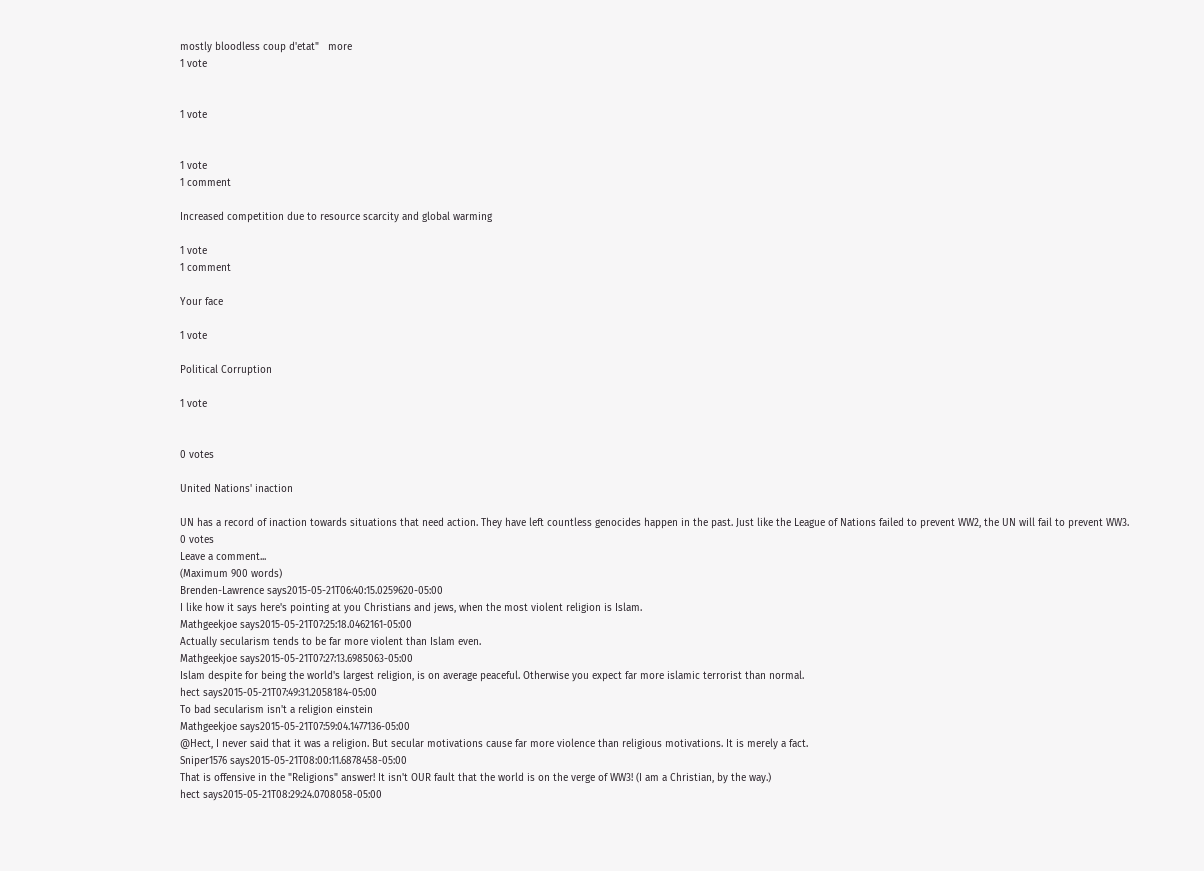mostly bloodless coup d'etat"   more
1 vote


1 vote


1 vote
1 comment

Increased competition due to resource scarcity and global warming

1 vote
1 comment

Your face

1 vote

Political Corruption

1 vote


0 votes

United Nations' inaction

UN has a record of inaction towards situations that need action. They have left countless genocides happen in the past. Just like the League of Nations failed to prevent WW2, the UN will fail to prevent WW3.
0 votes
Leave a comment...
(Maximum 900 words)
Brenden-Lawrence says2015-05-21T06:40:15.0259620-05:00
I like how it says here's pointing at you Christians and jews, when the most violent religion is Islam.
Mathgeekjoe says2015-05-21T07:25:18.0462161-05:00
Actually secularism tends to be far more violent than Islam even.
Mathgeekjoe says2015-05-21T07:27:13.6985063-05:00
Islam despite for being the world's largest religion, is on average peaceful. Otherwise you expect far more islamic terrorist than normal.
hect says2015-05-21T07:49:31.2058184-05:00
To bad secularism isn't a religion einstein
Mathgeekjoe says2015-05-21T07:59:04.1477136-05:00
@Hect, I never said that it was a religion. But secular motivations cause far more violence than religious motivations. It is merely a fact.
Sniper1576 says2015-05-21T08:00:11.6878458-05:00
That is offensive in the "Religions" answer! It isn't OUR fault that the world is on the verge of WW3! (I am a Christian, by the way.)
hect says2015-05-21T08:29:24.0708058-05:00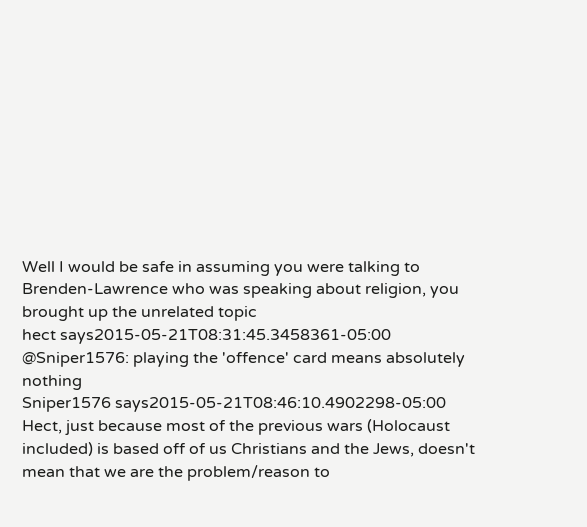Well I would be safe in assuming you were talking to Brenden-Lawrence who was speaking about religion, you brought up the unrelated topic
hect says2015-05-21T08:31:45.3458361-05:00
@Sniper1576: playing the 'offence' card means absolutely nothing
Sniper1576 says2015-05-21T08:46:10.4902298-05:00
Hect, just because most of the previous wars (Holocaust included) is based off of us Christians and the Jews, doesn't mean that we are the problem/reason to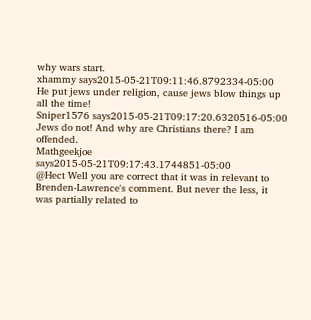why wars start.
xhammy says2015-05-21T09:11:46.8792334-05:00
He put jews under religion, cause jews blow things up all the time!
Sniper1576 says2015-05-21T09:17:20.6320516-05:00
Jews do not! And why are Christians there? I am offended.
Mathgeekjoe says2015-05-21T09:17:43.1744851-05:00
@Hect Well you are correct that it was in relevant to Brenden-Lawrence's comment. But never the less, it was partially related to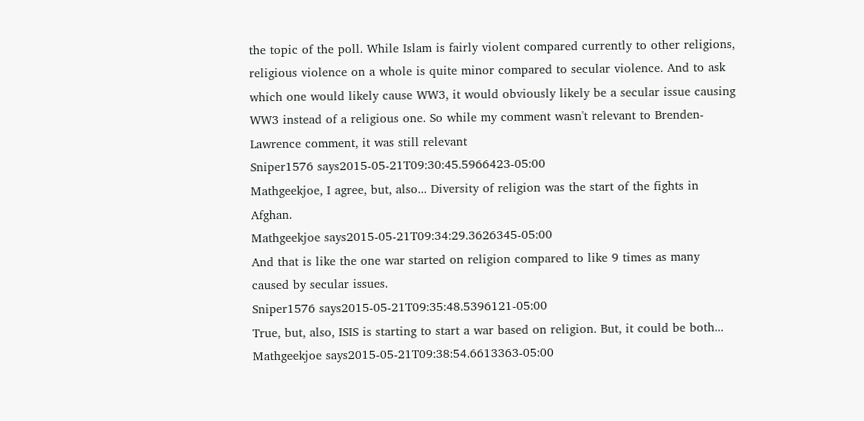the topic of the poll. While Islam is fairly violent compared currently to other religions, religious violence on a whole is quite minor compared to secular violence. And to ask which one would likely cause WW3, it would obviously likely be a secular issue causing WW3 instead of a religious one. So while my comment wasn't relevant to Brenden-Lawrence comment, it was still relevant
Sniper1576 says2015-05-21T09:30:45.5966423-05:00
Mathgeekjoe, I agree, but, also... Diversity of religion was the start of the fights in Afghan.
Mathgeekjoe says2015-05-21T09:34:29.3626345-05:00
And that is like the one war started on religion compared to like 9 times as many caused by secular issues.
Sniper1576 says2015-05-21T09:35:48.5396121-05:00
True, but, also, ISIS is starting to start a war based on religion. But, it could be both...
Mathgeekjoe says2015-05-21T09:38:54.6613363-05:00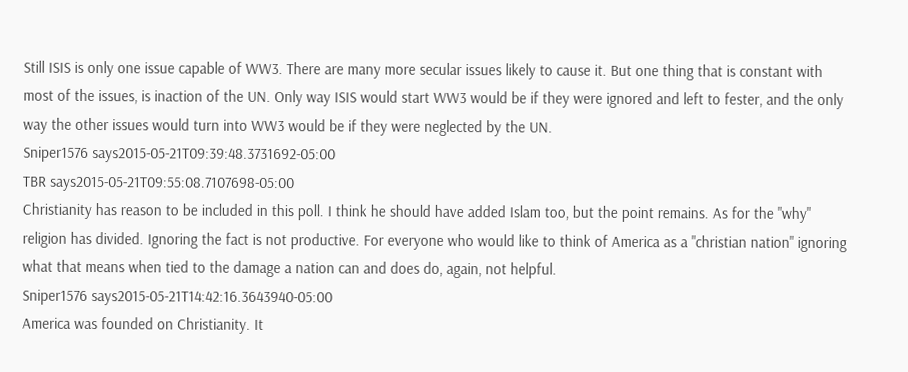Still ISIS is only one issue capable of WW3. There are many more secular issues likely to cause it. But one thing that is constant with most of the issues, is inaction of the UN. Only way ISIS would start WW3 would be if they were ignored and left to fester, and the only way the other issues would turn into WW3 would be if they were neglected by the UN.
Sniper1576 says2015-05-21T09:39:48.3731692-05:00
TBR says2015-05-21T09:55:08.7107698-05:00
Christianity has reason to be included in this poll. I think he should have added Islam too, but the point remains. As for the "why" religion has divided. Ignoring the fact is not productive. For everyone who would like to think of America as a "christian nation" ignoring what that means when tied to the damage a nation can and does do, again, not helpful.
Sniper1576 says2015-05-21T14:42:16.3643940-05:00
America was founded on Christianity. It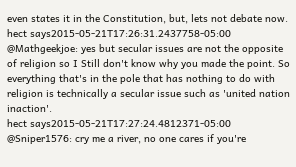even states it in the Constitution, but, lets not debate now.
hect says2015-05-21T17:26:31.2437758-05:00
@Mathgeekjoe: yes but secular issues are not the opposite of religion so I Still don't know why you made the point. So everything that's in the pole that has nothing to do with religion is technically a secular issue such as 'united nation inaction'.
hect says2015-05-21T17:27:24.4812371-05:00
@Sniper1576: cry me a river, no one cares if you're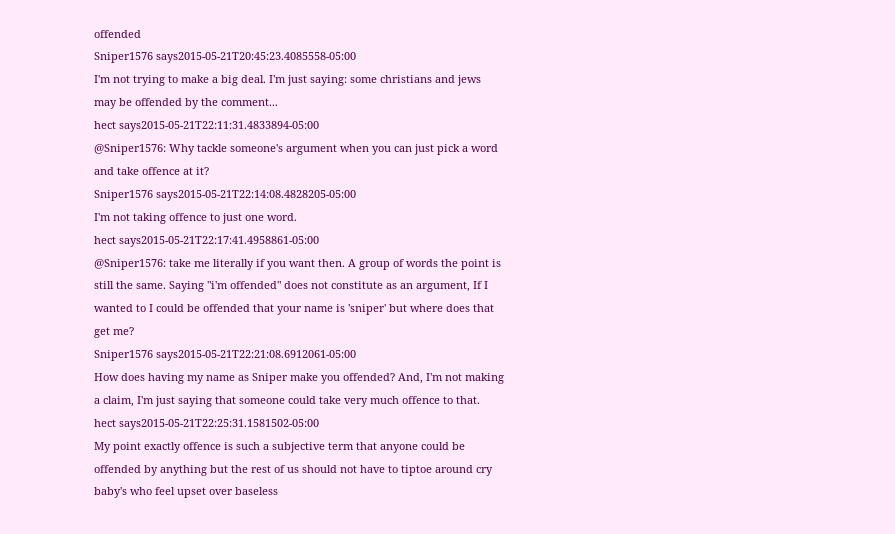offended
Sniper1576 says2015-05-21T20:45:23.4085558-05:00
I'm not trying to make a big deal. I'm just saying: some christians and jews may be offended by the comment...
hect says2015-05-21T22:11:31.4833894-05:00
@Sniper1576: Why tackle someone's argument when you can just pick a word and take offence at it?
Sniper1576 says2015-05-21T22:14:08.4828205-05:00
I'm not taking offence to just one word.
hect says2015-05-21T22:17:41.4958861-05:00
@Sniper1576: take me literally if you want then. A group of words the point is still the same. Saying "i'm offended" does not constitute as an argument, If I wanted to I could be offended that your name is 'sniper' but where does that get me?
Sniper1576 says2015-05-21T22:21:08.6912061-05:00
How does having my name as Sniper make you offended? And, I'm not making a claim, I'm just saying that someone could take very much offence to that.
hect says2015-05-21T22:25:31.1581502-05:00
My point exactly offence is such a subjective term that anyone could be offended by anything but the rest of us should not have to tiptoe around cry baby's who feel upset over baseless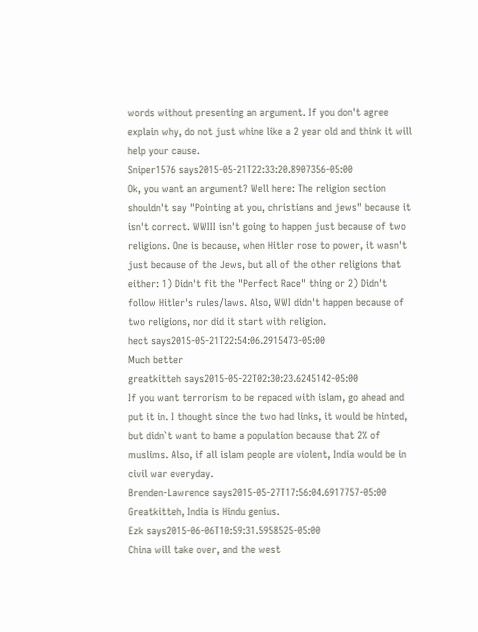words without presenting an argument. If you don't agree explain why, do not just whine like a 2 year old and think it will help your cause.
Sniper1576 says2015-05-21T22:33:20.8907356-05:00
Ok, you want an argument? Well here: The religion section shouldn't say "Pointing at you, christians and jews" because it isn't correct. WWIII isn't going to happen just because of two religions. One is because, when Hitler rose to power, it wasn't just because of the Jews, but all of the other religions that either: 1) Didn't fit the "Perfect Race" thing or 2) Didn't follow Hitler's rules/laws. Also, WWI didn't happen because of two religions, nor did it start with religion.
hect says2015-05-21T22:54:06.2915473-05:00
Much better
greatkitteh says2015-05-22T02:30:23.6245142-05:00
If you want terrorism to be repaced with islam, go ahead and put it in. I thought since the two had links, it would be hinted, but didn`t want to bame a population because that 2% of muslims. Also, if all islam people are violent, India would be in civil war everyday.
Brenden-Lawrence says2015-05-27T17:56:04.6917757-05:00
Greatkitteh, India is Hindu genius.
Ezk says2015-06-06T10:59:31.5958525-05:00
China will take over, and the west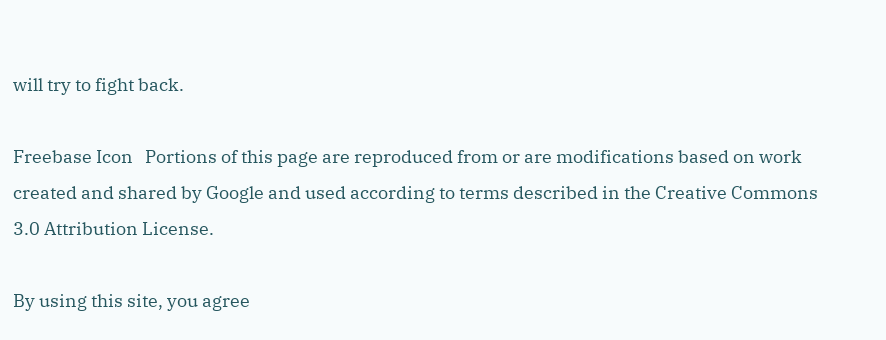will try to fight back.

Freebase Icon   Portions of this page are reproduced from or are modifications based on work created and shared by Google and used according to terms described in the Creative Commons 3.0 Attribution License.

By using this site, you agree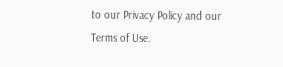to our Privacy Policy and our Terms of Use.